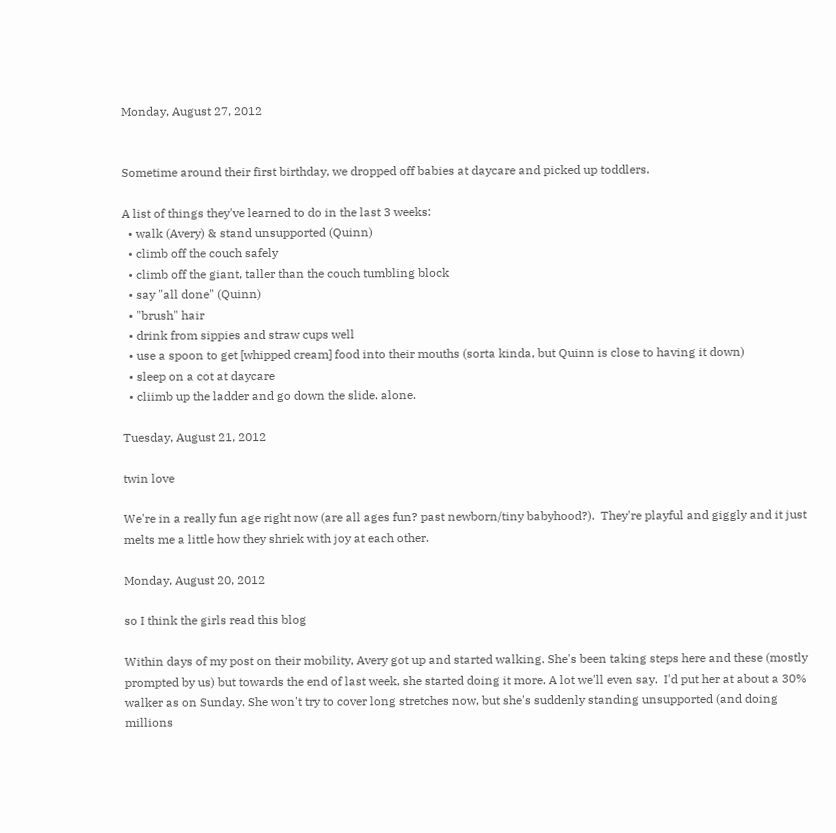Monday, August 27, 2012


Sometime around their first birthday, we dropped off babies at daycare and picked up toddlers.

A list of things they've learned to do in the last 3 weeks:
  • walk (Avery) & stand unsupported (Quinn)
  • climb off the couch safely
  • climb off the giant, taller than the couch tumbling block
  • say "all done" (Quinn)
  • "brush" hair
  • drink from sippies and straw cups well
  • use a spoon to get [whipped cream] food into their mouths (sorta kinda, but Quinn is close to having it down)
  • sleep on a cot at daycare
  • cliimb up the ladder and go down the slide. alone.

Tuesday, August 21, 2012

twin love

We're in a really fun age right now (are all ages fun? past newborn/tiny babyhood?).  They're playful and giggly and it just melts me a little how they shriek with joy at each other.

Monday, August 20, 2012

so I think the girls read this blog

Within days of my post on their mobility, Avery got up and started walking. She's been taking steps here and these (mostly prompted by us) but towards the end of last week, she started doing it more. A lot we'll even say.  I'd put her at about a 30% walker as on Sunday. She won't try to cover long stretches now, but she's suddenly standing unsupported (and doing millions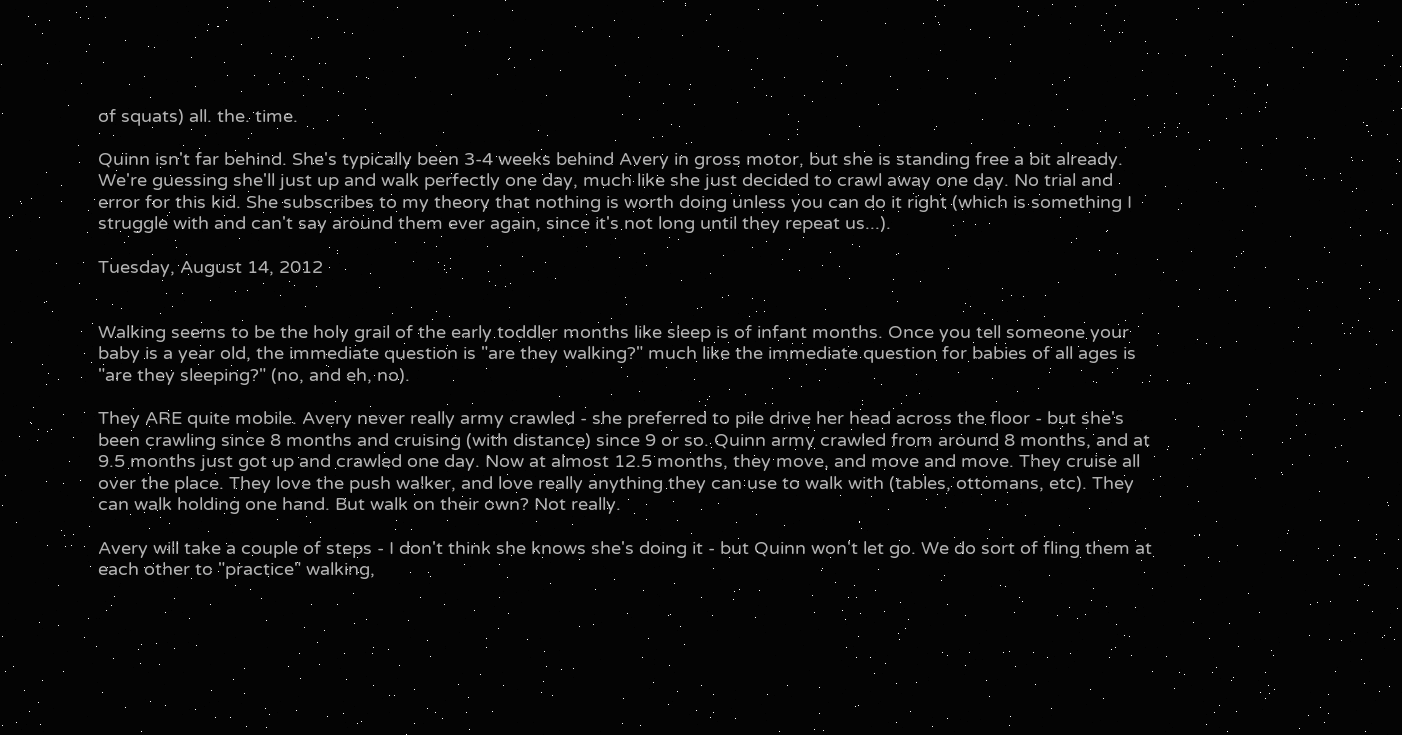of squats) all. the. time.

Quinn isn't far behind. She's typically been 3-4 weeks behind Avery in gross motor, but she is standing free a bit already.  We're guessing she'll just up and walk perfectly one day, much like she just decided to crawl away one day. No trial and error for this kid. She subscribes to my theory that nothing is worth doing unless you can do it right (which is something I struggle with and can't say around them ever again, since it's not long until they repeat us...).

Tuesday, August 14, 2012


Walking seems to be the holy grail of the early toddler months like sleep is of infant months. Once you tell someone your baby is a year old, the immediate question is "are they walking?" much like the immediate question for babies of all ages is "are they sleeping?" (no, and eh, no).

They ARE quite mobile. Avery never really army crawled - she preferred to pile drive her head across the floor - but she's been crawling since 8 months and cruising (with distance) since 9 or so. Quinn army crawled from around 8 months, and at 9.5 months just got up and crawled one day. Now at almost 12.5 months, they move, and move and move. They cruise all over the place. They love the push walker, and love really anything they can use to walk with (tables, ottomans, etc). They can walk holding one hand. But walk on their own? Not really.

Avery will take a couple of steps - I don't think she knows she's doing it - but Quinn won't let go. We do sort of fling them at each other to "practice" walking,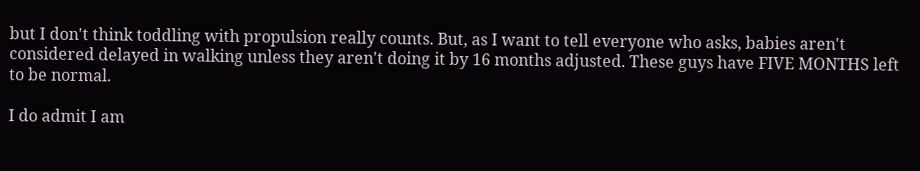but I don't think toddling with propulsion really counts. But, as I want to tell everyone who asks, babies aren't considered delayed in walking unless they aren't doing it by 16 months adjusted. These guys have FIVE MONTHS left to be normal.

I do admit I am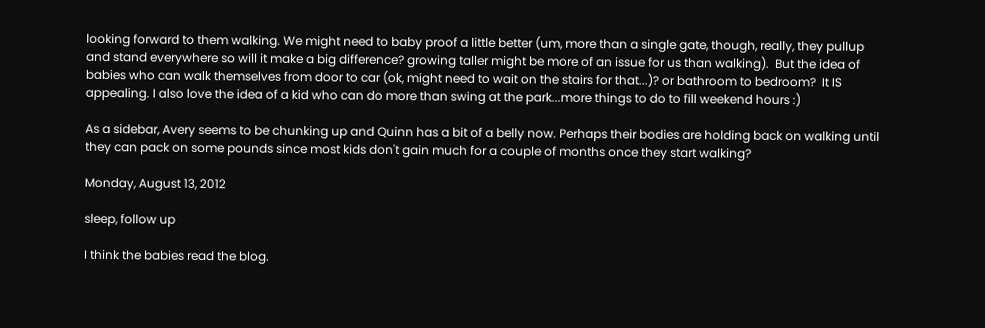looking forward to them walking. We might need to baby proof a little better (um, more than a single gate, though, really, they pullup and stand everywhere so will it make a big difference? growing taller might be more of an issue for us than walking).  But the idea of babies who can walk themselves from door to car (ok, might need to wait on the stairs for that...)? or bathroom to bedroom?  It IS appealing. I also love the idea of a kid who can do more than swing at the park...more things to do to fill weekend hours :)

As a sidebar, Avery seems to be chunking up and Quinn has a bit of a belly now. Perhaps their bodies are holding back on walking until they can pack on some pounds since most kids don't gain much for a couple of months once they start walking?

Monday, August 13, 2012

sleep, follow up

I think the babies read the blog.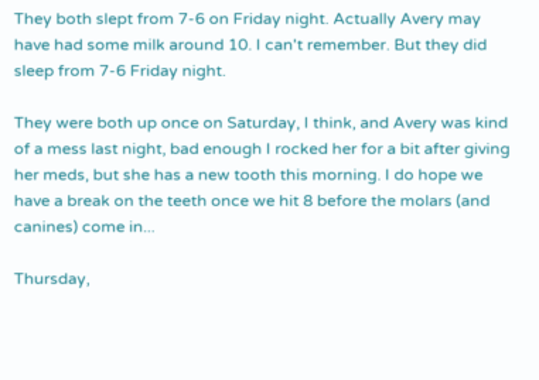They both slept from 7-6 on Friday night. Actually Avery may have had some milk around 10. I can't remember. But they did sleep from 7-6 Friday night.

They were both up once on Saturday, I think, and Avery was kind of a mess last night, bad enough I rocked her for a bit after giving her meds, but she has a new tooth this morning. I do hope we have a break on the teeth once we hit 8 before the molars (and canines) come in...

Thursday,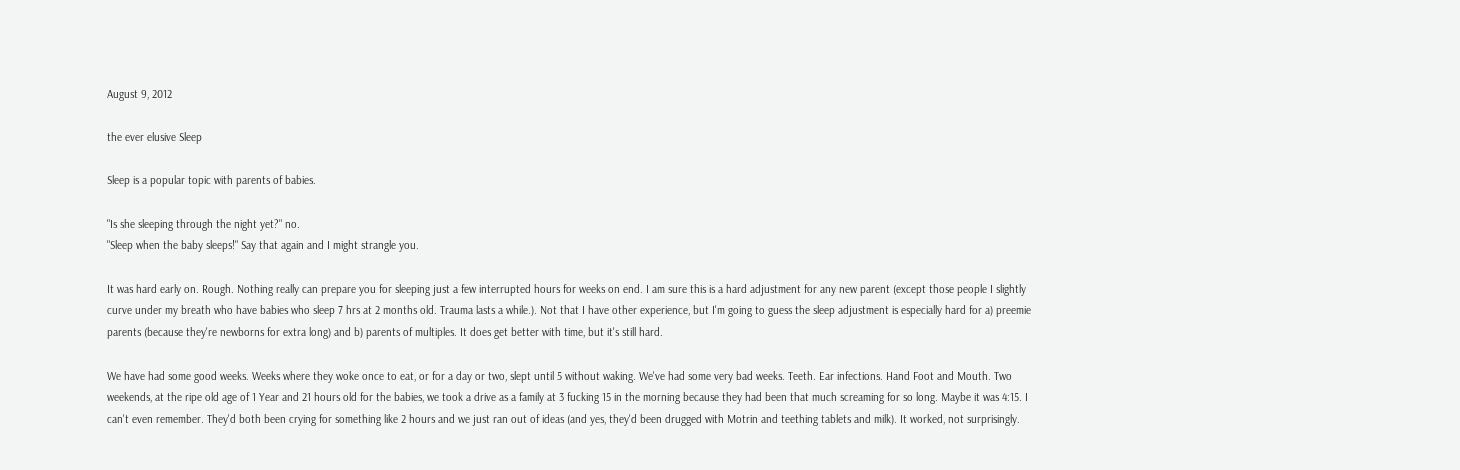August 9, 2012

the ever elusive Sleep

Sleep is a popular topic with parents of babies.

"Is she sleeping through the night yet?" no.
"Sleep when the baby sleeps!" Say that again and I might strangle you.

It was hard early on. Rough. Nothing really can prepare you for sleeping just a few interrupted hours for weeks on end. I am sure this is a hard adjustment for any new parent (except those people I slightly curve under my breath who have babies who sleep 7 hrs at 2 months old. Trauma lasts a while.). Not that I have other experience, but I'm going to guess the sleep adjustment is especially hard for a) preemie parents (because they're newborns for extra long) and b) parents of multiples. It does get better with time, but it's still hard.

We have had some good weeks. Weeks where they woke once to eat, or for a day or two, slept until 5 without waking. We've had some very bad weeks. Teeth. Ear infections. Hand Foot and Mouth. Two weekends, at the ripe old age of 1 Year and 21 hours old for the babies, we took a drive as a family at 3 fucking 15 in the morning because they had been that much screaming for so long. Maybe it was 4:15. I can't even remember. They'd both been crying for something like 2 hours and we just ran out of ideas (and yes, they'd been drugged with Motrin and teething tablets and milk). It worked, not surprisingly.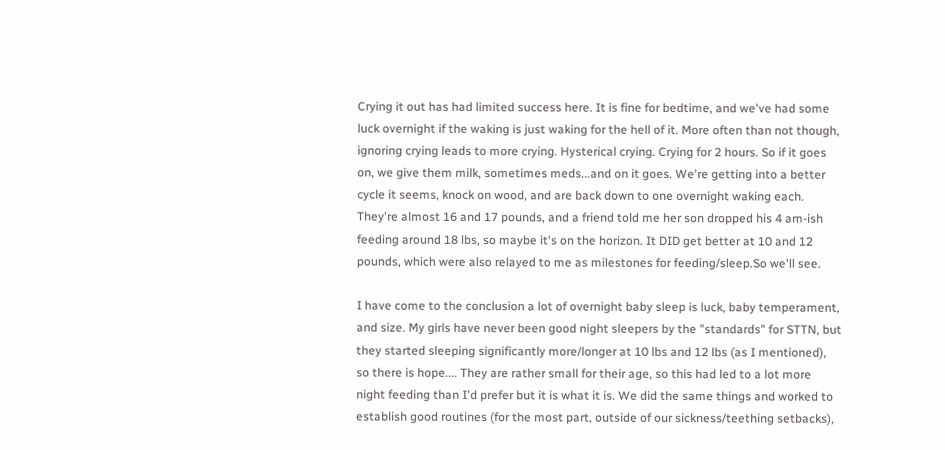Crying it out has had limited success here. It is fine for bedtime, and we've had some luck overnight if the waking is just waking for the hell of it. More often than not though, ignoring crying leads to more crying. Hysterical crying. Crying for 2 hours. So if it goes on, we give them milk, sometimes meds...and on it goes. We're getting into a better cycle it seems, knock on wood, and are back down to one overnight waking each. They're almost 16 and 17 pounds, and a friend told me her son dropped his 4 am-ish feeding around 18 lbs, so maybe it's on the horizon. It DID get better at 10 and 12 pounds, which were also relayed to me as milestones for feeding/sleep.So we'll see.

I have come to the conclusion a lot of overnight baby sleep is luck, baby temperament, and size. My girls have never been good night sleepers by the "standards" for STTN, but they started sleeping significantly more/longer at 10 lbs and 12 lbs (as I mentioned), so there is hope.... They are rather small for their age, so this had led to a lot more night feeding than I'd prefer but it is what it is. We did the same things and worked to establish good routines (for the most part, outside of our sickness/teething setbacks),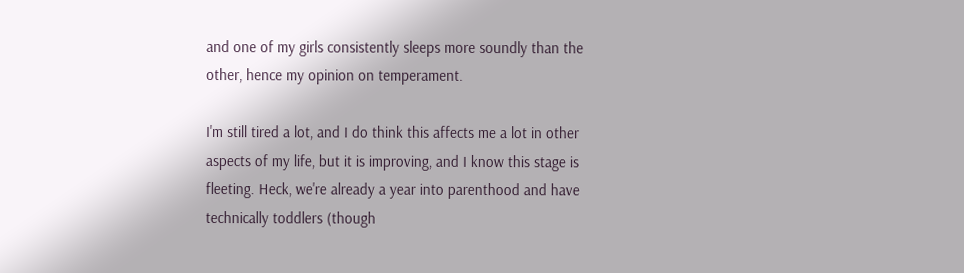and one of my girls consistently sleeps more soundly than the other, hence my opinion on temperament.

I'm still tired a lot, and I do think this affects me a lot in other aspects of my life, but it is improving, and I know this stage is fleeting. Heck, we're already a year into parenthood and have technically toddlers (though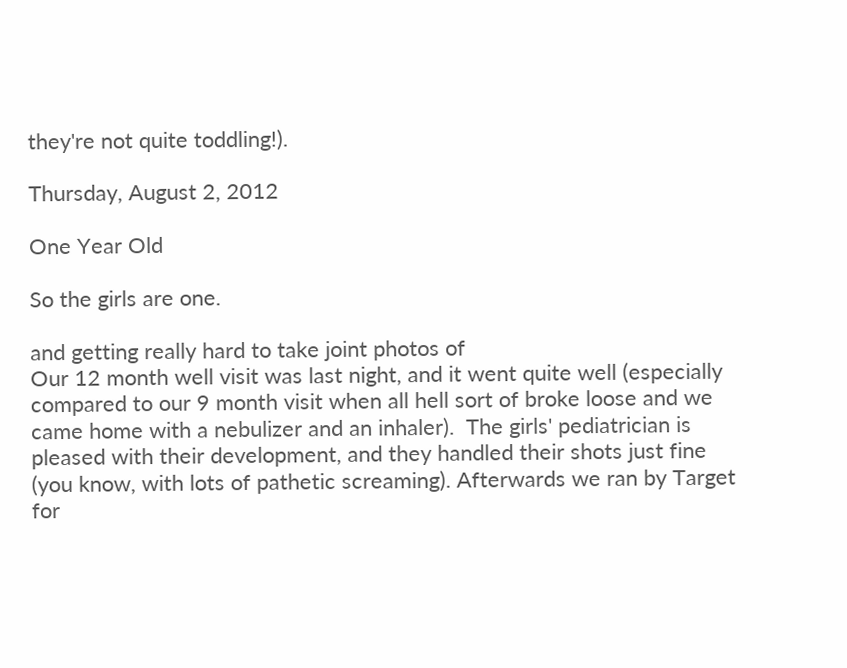they're not quite toddling!).

Thursday, August 2, 2012

One Year Old

So the girls are one.

and getting really hard to take joint photos of
Our 12 month well visit was last night, and it went quite well (especially compared to our 9 month visit when all hell sort of broke loose and we came home with a nebulizer and an inhaler).  The girls' pediatrician is pleased with their development, and they handled their shots just fine (you know, with lots of pathetic screaming). Afterwards we ran by Target for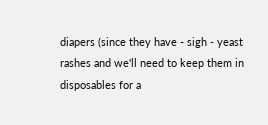diapers (since they have - sigh - yeast rashes and we'll need to keep them in disposables for a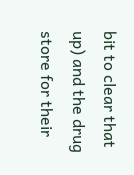bit to clear that up) and the drug store for their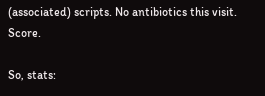(associated) scripts. No antibiotics this visit. Score.

So, stats: